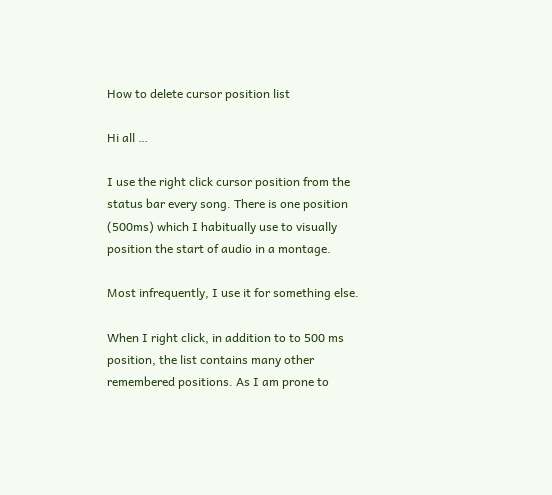How to delete cursor position list

Hi all …

I use the right click cursor position from the status bar every song. There is one position (500ms) which I habitually use to visually position the start of audio in a montage.

Most infrequently, I use it for something else.

When I right click, in addition to to 500 ms position, the list contains many other remembered positions. As I am prone to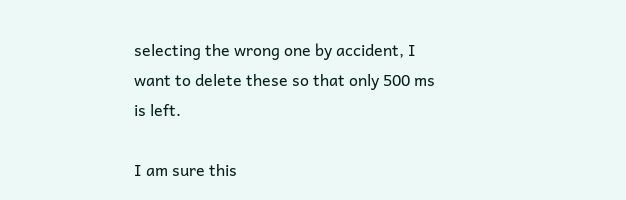selecting the wrong one by accident, I want to delete these so that only 500 ms is left.

I am sure this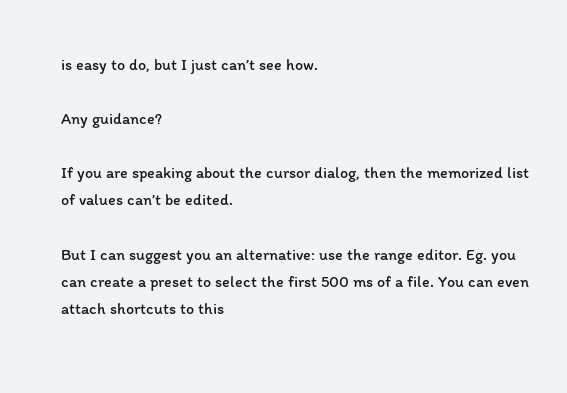is easy to do, but I just can’t see how.

Any guidance?

If you are speaking about the cursor dialog, then the memorized list of values can’t be edited.

But I can suggest you an alternative: use the range editor. Eg. you can create a preset to select the first 500 ms of a file. You can even attach shortcuts to this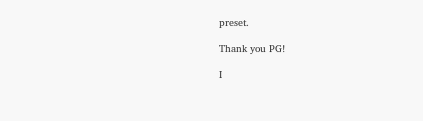preset.

Thank you PG!

I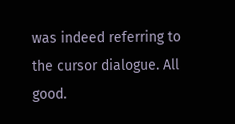was indeed referring to the cursor dialogue. All good.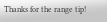Thanks for the range tip!